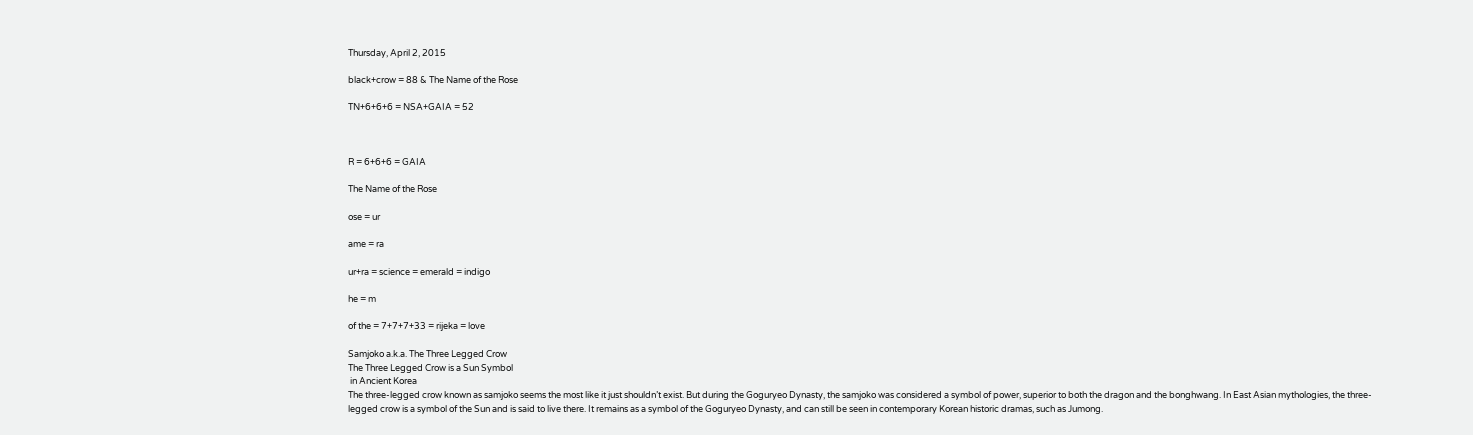Thursday, April 2, 2015

black+crow = 88 & The Name of the Rose

TN+6+6+6 = NSA+GAIA = 52



R = 6+6+6 = GAIA

The Name of the Rose

ose = ur

ame = ra

ur+ra = science = emerald = indigo

he = m

of the = 7+7+7+33 = rijeka = love

Samjoko a.k.a. The Three Legged Crow
The Three Legged Crow is a Sun Symbol
 in Ancient Korea
The three-legged crow known as samjoko seems the most like it just shouldn’t exist. But during the Goguryeo Dynasty, the samjoko was considered a symbol of power, superior to both the dragon and the bonghwang. In East Asian mythologies, the three-legged crow is a symbol of the Sun and is said to live there. It remains as a symbol of the Goguryeo Dynasty, and can still be seen in contemporary Korean historic dramas, such as Jumong.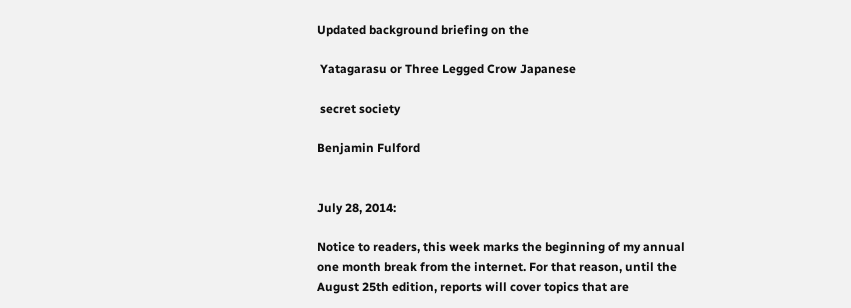Updated background briefing on the

 Yatagarasu or Three Legged Crow Japanese

 secret society

Benjamin Fulford


July 28, 2014:

Notice to readers, this week marks the beginning of my annual one month break from the internet. For that reason, until the August 25th edition, reports will cover topics that are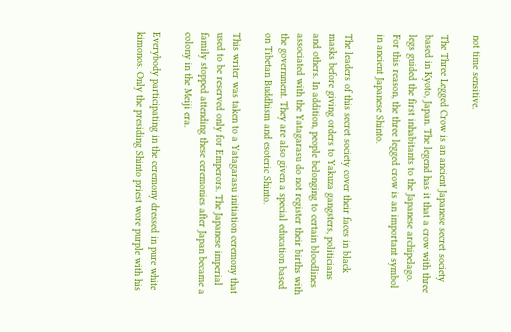not time sensitive.

The Three Legged Crow is an ancient Japanese secret society based in Kyoto, Japan. The legend has it that a crow with three legs guided the first inhabitants to the Japanese archipelago. For this reason, the three legged crow is an important symbol in ancient Japanese Shinto.

The leaders of this secret society cover their faces in black masks before giving orders to Yakuza gangsters, politicians and others. In addition, people belonging to certain bloodlines associated with the Yatagarasu do not register their births with the government. They are also given a special education based on Tibetan Buddhism and esoteric Shinto.

This writer was taken to a Yatagarasu initiation ceremony that used to be reserved only for Emperors. The Japanese imperial family stopped attending these ceremonies after Japan became a colony in the Meiji era.

Everybody participating in the ceremony dressed in pure white kimonos. Only the presiding Shinto priest wore purple with his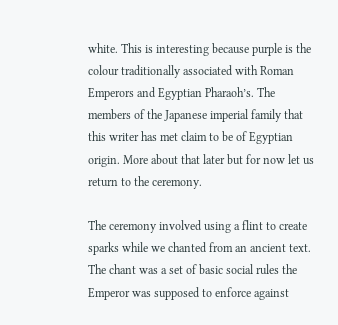white. This is interesting because purple is the colour traditionally associated with Roman Emperors and Egyptian Pharaoh’s. The members of the Japanese imperial family that this writer has met claim to be of Egyptian origin. More about that later but for now let us return to the ceremony.

The ceremony involved using a flint to create sparks while we chanted from an ancient text. The chant was a set of basic social rules the Emperor was supposed to enforce against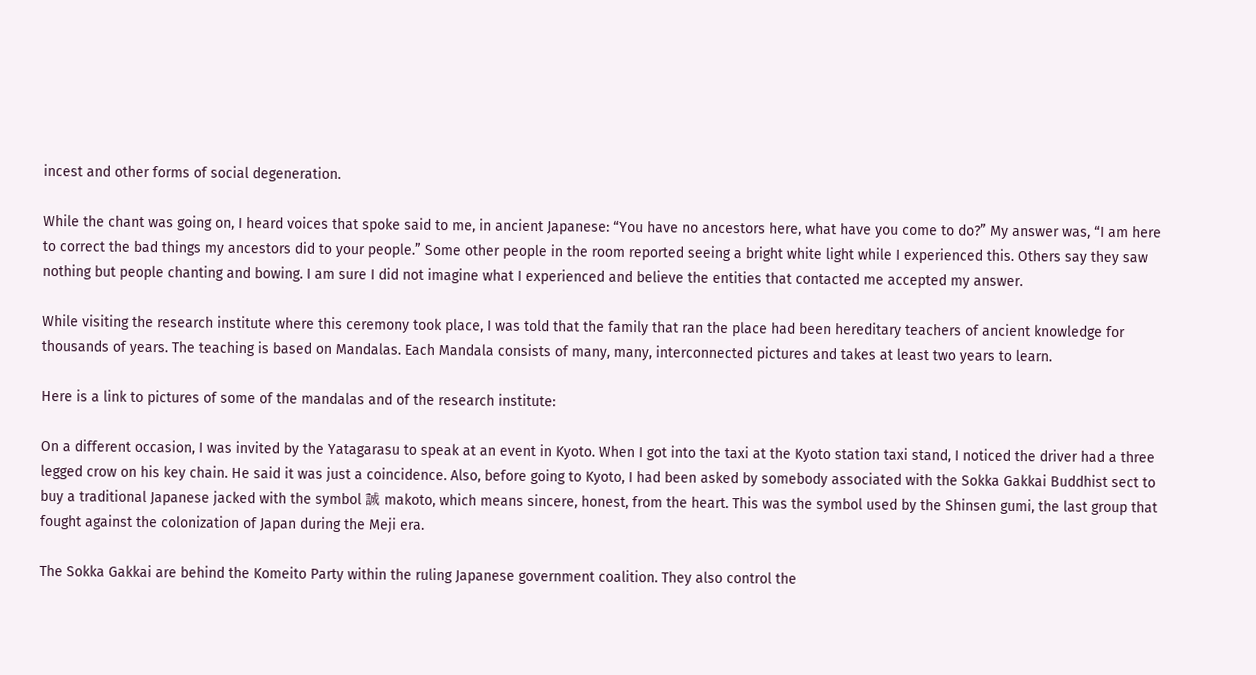incest and other forms of social degeneration.

While the chant was going on, I heard voices that spoke said to me, in ancient Japanese: “You have no ancestors here, what have you come to do?” My answer was, “I am here to correct the bad things my ancestors did to your people.” Some other people in the room reported seeing a bright white light while I experienced this. Others say they saw nothing but people chanting and bowing. I am sure I did not imagine what I experienced and believe the entities that contacted me accepted my answer.

While visiting the research institute where this ceremony took place, I was told that the family that ran the place had been hereditary teachers of ancient knowledge for thousands of years. The teaching is based on Mandalas. Each Mandala consists of many, many, interconnected pictures and takes at least two years to learn.

Here is a link to pictures of some of the mandalas and of the research institute:

On a different occasion, I was invited by the Yatagarasu to speak at an event in Kyoto. When I got into the taxi at the Kyoto station taxi stand, I noticed the driver had a three legged crow on his key chain. He said it was just a coincidence. Also, before going to Kyoto, I had been asked by somebody associated with the Sokka Gakkai Buddhist sect to buy a traditional Japanese jacked with the symbol 誠 makoto, which means sincere, honest, from the heart. This was the symbol used by the Shinsen gumi, the last group that fought against the colonization of Japan during the Meji era.

The Sokka Gakkai are behind the Komeito Party within the ruling Japanese government coalition. They also control the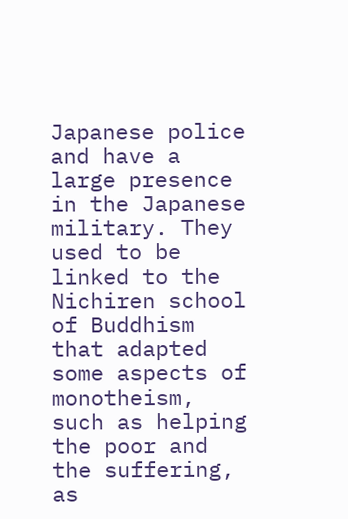Japanese police and have a large presence in the Japanese military. They used to be linked to the Nichiren school of Buddhism that adapted some aspects of monotheism, such as helping the poor and the suffering, as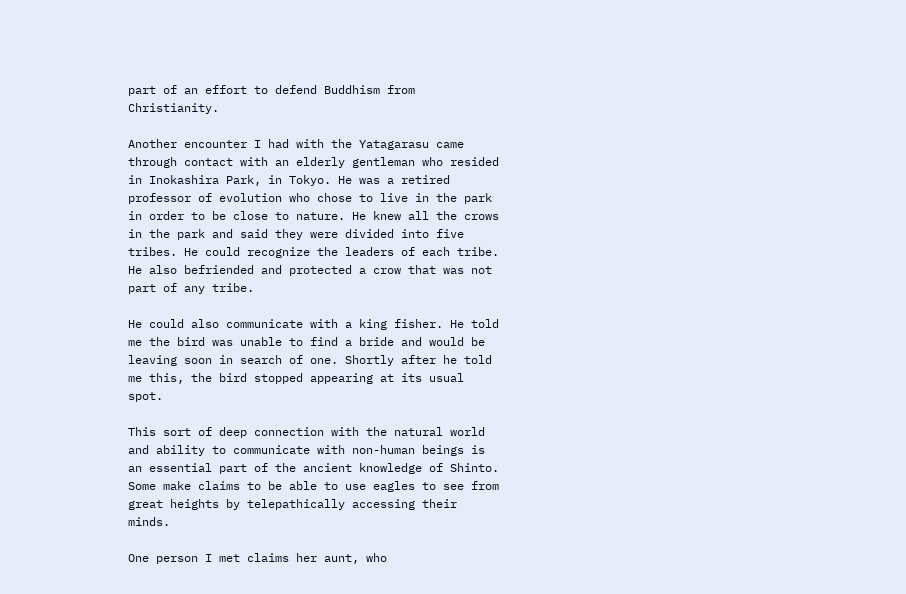part of an effort to defend Buddhism from Christianity.

Another encounter I had with the Yatagarasu came through contact with an elderly gentleman who resided in Inokashira Park, in Tokyo. He was a retired professor of evolution who chose to live in the park in order to be close to nature. He knew all the crows in the park and said they were divided into five tribes. He could recognize the leaders of each tribe. He also befriended and protected a crow that was not part of any tribe.

He could also communicate with a king fisher. He told me the bird was unable to find a bride and would be leaving soon in search of one. Shortly after he told me this, the bird stopped appearing at its usual spot.

This sort of deep connection with the natural world and ability to communicate with non-human beings is an essential part of the ancient knowledge of Shinto. Some make claims to be able to use eagles to see from great heights by telepathically accessing their minds.

One person I met claims her aunt, who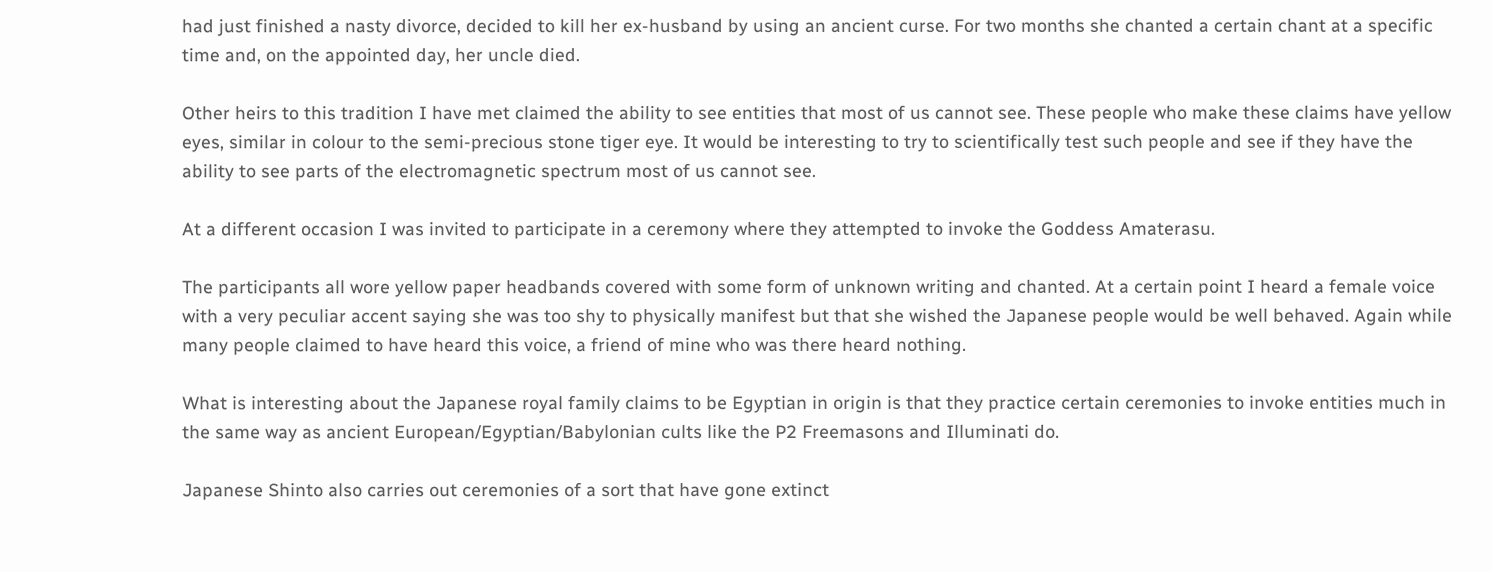had just finished a nasty divorce, decided to kill her ex-husband by using an ancient curse. For two months she chanted a certain chant at a specific time and, on the appointed day, her uncle died.

Other heirs to this tradition I have met claimed the ability to see entities that most of us cannot see. These people who make these claims have yellow eyes, similar in colour to the semi-precious stone tiger eye. It would be interesting to try to scientifically test such people and see if they have the ability to see parts of the electromagnetic spectrum most of us cannot see.

At a different occasion I was invited to participate in a ceremony where they attempted to invoke the Goddess Amaterasu.

The participants all wore yellow paper headbands covered with some form of unknown writing and chanted. At a certain point I heard a female voice with a very peculiar accent saying she was too shy to physically manifest but that she wished the Japanese people would be well behaved. Again while many people claimed to have heard this voice, a friend of mine who was there heard nothing.

What is interesting about the Japanese royal family claims to be Egyptian in origin is that they practice certain ceremonies to invoke entities much in the same way as ancient European/Egyptian/Babylonian cults like the P2 Freemasons and Illuminati do.

Japanese Shinto also carries out ceremonies of a sort that have gone extinct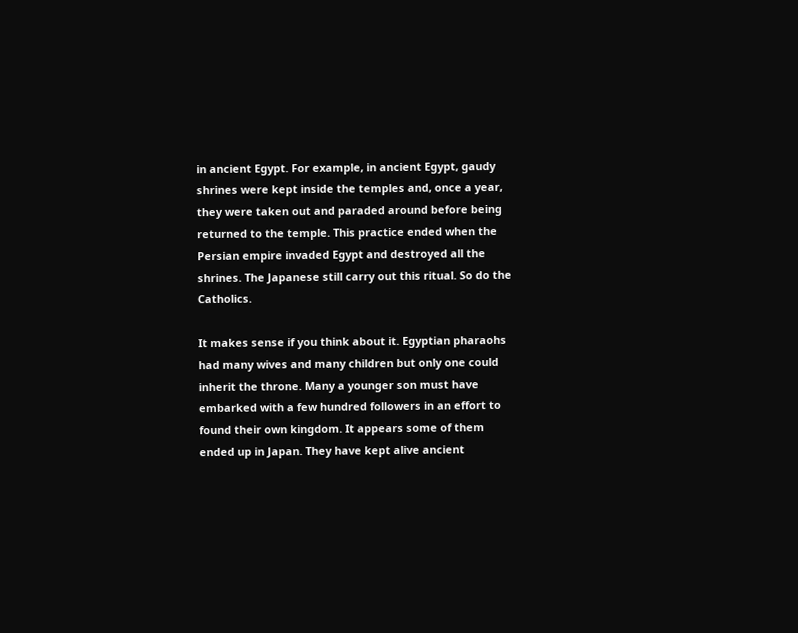in ancient Egypt. For example, in ancient Egypt, gaudy shrines were kept inside the temples and, once a year, they were taken out and paraded around before being returned to the temple. This practice ended when the Persian empire invaded Egypt and destroyed all the shrines. The Japanese still carry out this ritual. So do the Catholics.

It makes sense if you think about it. Egyptian pharaohs had many wives and many children but only one could inherit the throne. Many a younger son must have embarked with a few hundred followers in an effort to found their own kingdom. It appears some of them ended up in Japan. They have kept alive ancient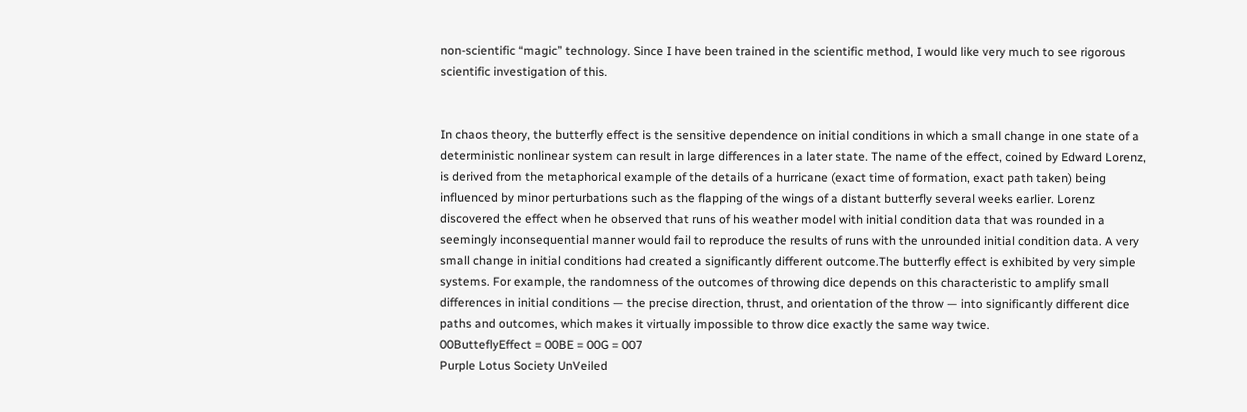non-scientific “magic” technology. Since I have been trained in the scientific method, I would like very much to see rigorous scientific investigation of this.


In chaos theory, the butterfly effect is the sensitive dependence on initial conditions in which a small change in one state of a deterministic nonlinear system can result in large differences in a later state. The name of the effect, coined by Edward Lorenz, is derived from the metaphorical example of the details of a hurricane (exact time of formation, exact path taken) being influenced by minor perturbations such as the flapping of the wings of a distant butterfly several weeks earlier. Lorenz discovered the effect when he observed that runs of his weather model with initial condition data that was rounded in a seemingly inconsequential manner would fail to reproduce the results of runs with the unrounded initial condition data. A very small change in initial conditions had created a significantly different outcome.The butterfly effect is exhibited by very simple systems. For example, the randomness of the outcomes of throwing dice depends on this characteristic to amplify small differences in initial conditions — the precise direction, thrust, and orientation of the throw — into significantly different dice paths and outcomes, which makes it virtually impossible to throw dice exactly the same way twice.
00ButteflyEffect = 00BE = 00G = 007
Purple Lotus Society UnVeiled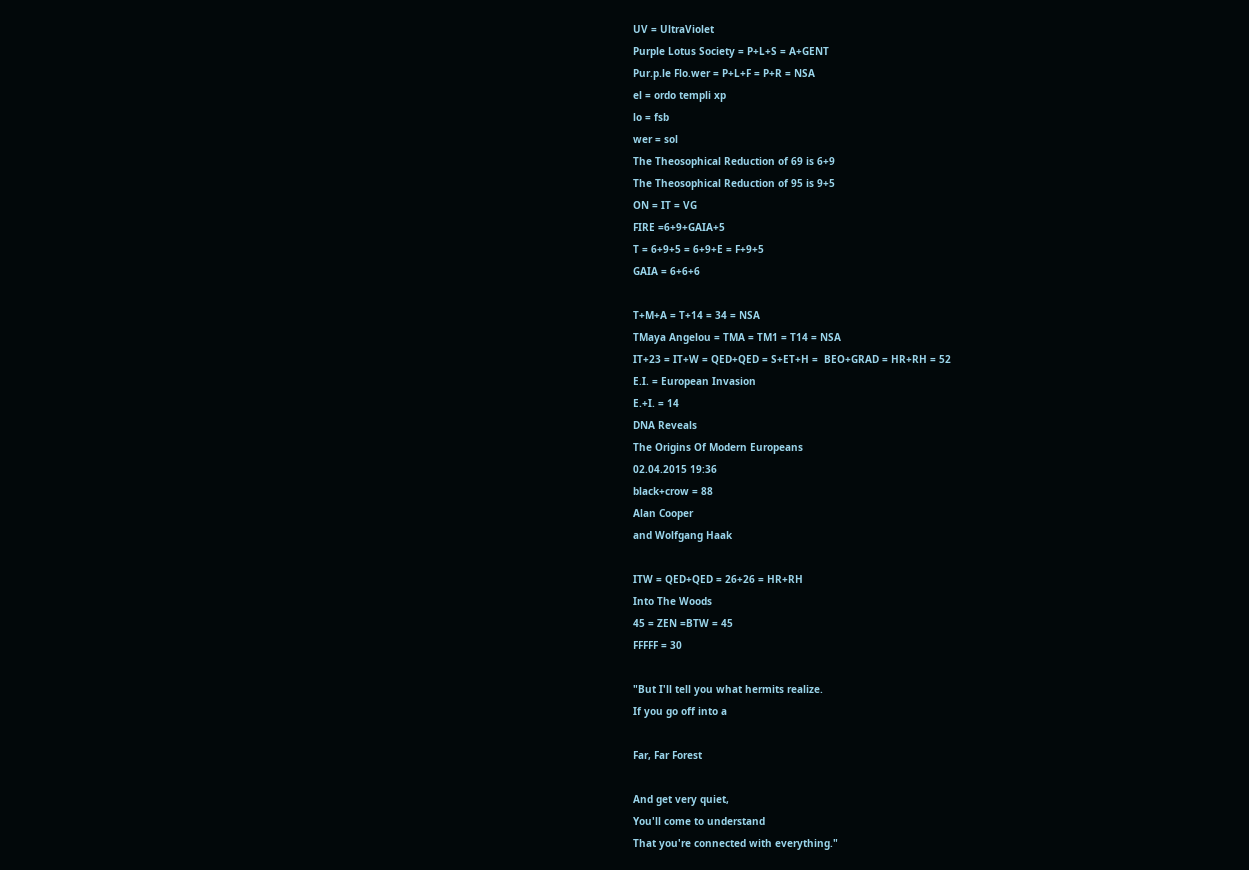UV = UltraViolet
Purple Lotus Society = P+L+S = A+GENT
Pur.p.le Flo.wer = P+L+F = P+R = NSA
el = ordo templi xp
lo = fsb
wer = sol
The Theosophical Reduction of 69 is 6+9
The Theosophical Reduction of 95 is 9+5
ON = IT = VG
FIRE =6+9+GAIA+5
T = 6+9+5 = 6+9+E = F+9+5
GAIA = 6+6+6

T+M+A = T+14 = 34 = NSA
TMaya Angelou = TMA = TM1 = T14 = NSA
IT+23 = IT+W = QED+QED = S+ET+H =  BEO+GRAD = HR+RH = 52
E.I. = European Invasion
E.+I. = 14
DNA Reveals
The Origins Of Modern Europeans
02.04.2015 19:36
black+crow = 88
Alan Cooper
and Wolfgang Haak

ITW = QED+QED = 26+26 = HR+RH
Into The Woods
45 = ZEN =BTW = 45
FFFFF = 30

"But I'll tell you what hermits realize.
If you go off into a

Far, Far Forest

And get very quiet,
You'll come to understand
That you're connected with everything."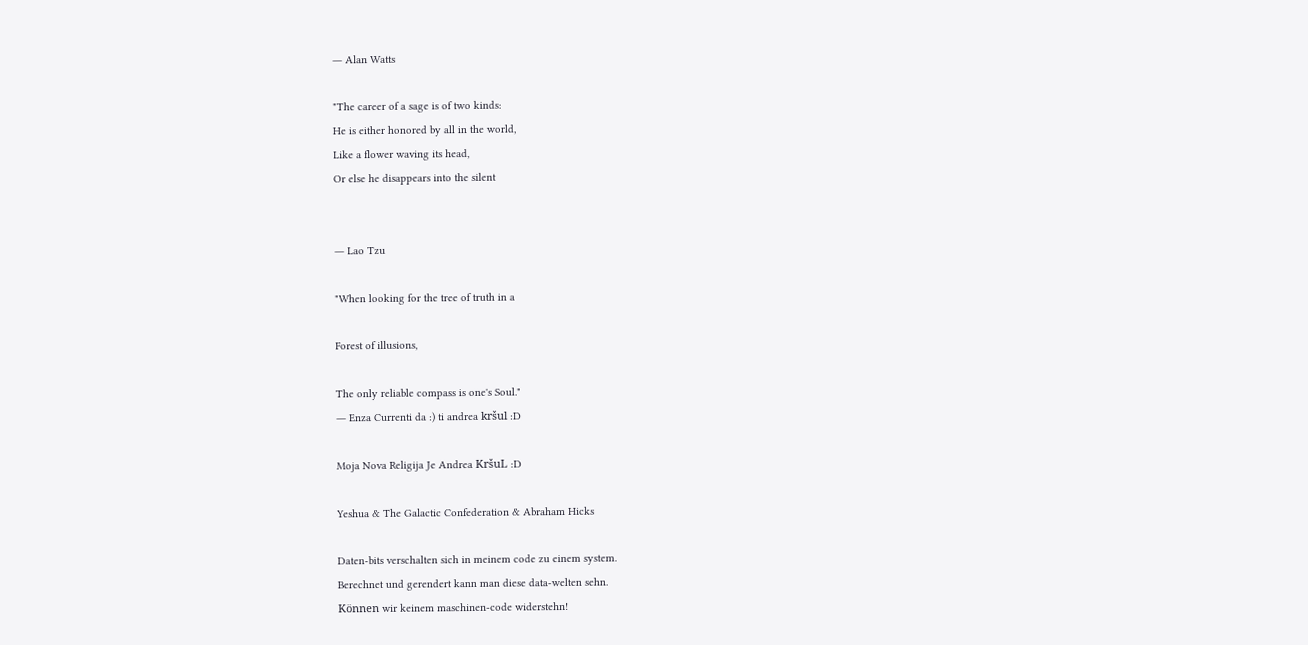― Alan Watts

"The career of a sage is of two kinds:
He is either honored by all in the world,
Like a flower waving its head,
Or else he disappears into the silent


― Lao Tzu

"When looking for the tree of truth in a

Forest of illusions,

The only reliable compass is one's Soul."
― Enza Currenti da :) ti andrea kršul :D

Moja Nova Religija Je Andrea KršuL :D

Yeshua & The Galactic Confederation & Abraham Hicks

Daten-bits verschalten sich in meinem code zu einem system.
Berechnet und gerendert kann man diese data-welten sehn.
Können wir keinem maschinen-code widerstehn!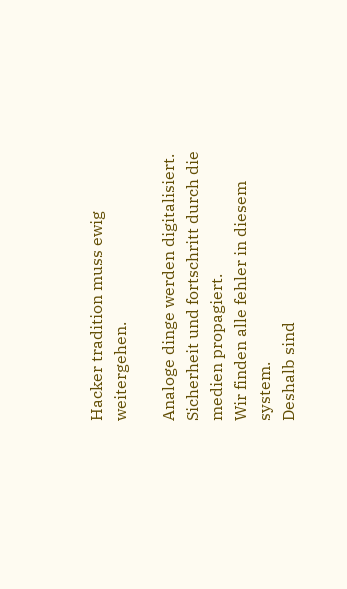Hacker tradition muss ewig weitergehen.

Analoge dinge werden digitalisiert.
Sicherheit und fortschritt durch die medien propagiert.
Wir finden alle fehler in diesem system.
Deshalb sind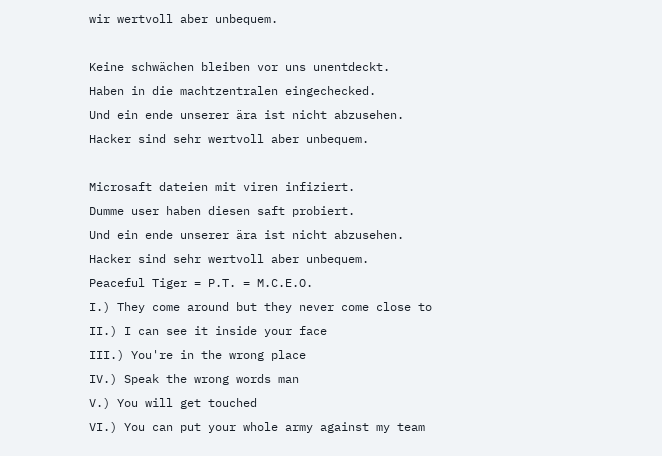wir wertvoll aber unbequem.

Keine schwächen bleiben vor uns unentdeckt.
Haben in die machtzentralen eingechecked.
Und ein ende unserer ära ist nicht abzusehen.
Hacker sind sehr wertvoll aber unbequem.

Microsaft dateien mit viren infiziert.
Dumme user haben diesen saft probiert.
Und ein ende unserer ära ist nicht abzusehen.
Hacker sind sehr wertvoll aber unbequem.
Peaceful Tiger = P.T. = M.C.E.O.
I.) They come around but they never come close to
II.) I can see it inside your face
III.) You're in the wrong place
IV.) Speak the wrong words man
V.) You will get touched
VI.) You can put your whole army against my team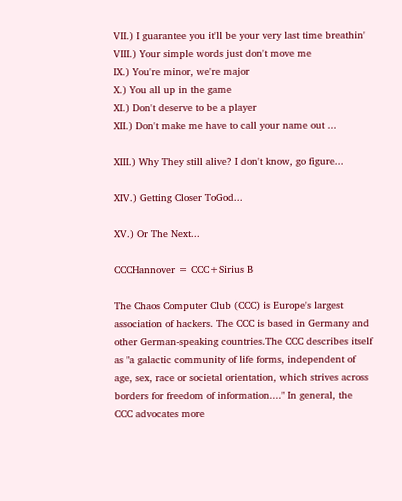VII.) I guarantee you it'll be your very last time breathin'
VIII.) Your simple words just don't move me
IX.) You're minor, we're major
X.) You all up in the game
XI.) Don't deserve to be a player
XII.) Don't make me have to call your name out ...

XIII.) Why They still alive? I don't know, go figure...

XIV.) Getting Closer ToGod...

XV.) Or The Next...

CCCHannover = CCC+Sirius B

The Chaos Computer Club (CCC) is Europe's largest association of hackers. The CCC is based in Germany and other German-speaking countries.The CCC describes itself as "a galactic community of life forms, independent of age, sex, race or societal orientation, which strives across borders for freedom of information...." In general, the CCC advocates more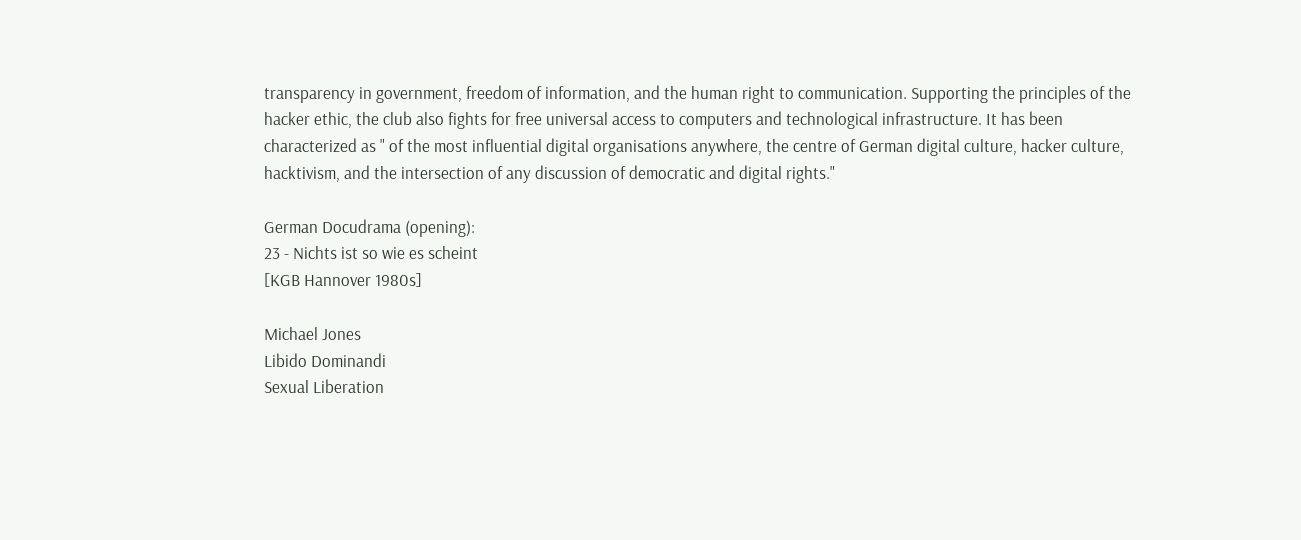transparency in government, freedom of information, and the human right to communication. Supporting the principles of the hacker ethic, the club also fights for free universal access to computers and technological infrastructure. It has been characterized as " of the most influential digital organisations anywhere, the centre of German digital culture, hacker culture, hacktivism, and the intersection of any discussion of democratic and digital rights."

German Docudrama (opening):
23 - Nichts ist so wie es scheint
[KGB Hannover 1980s]

Michael Jones
Libido Dominandi
Sexual Liberation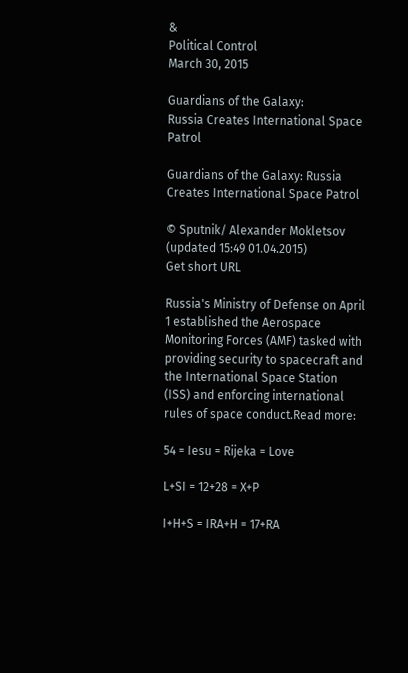&
Political Control
March 30, 2015

Guardians of the Galaxy:
Russia Creates International Space Patrol

Guardians of the Galaxy: Russia Creates International Space Patrol

© Sputnik/ Alexander Mokletsov
(updated 15:49 01.04.2015)
Get short URL

Russia's Ministry of Defense on April 1 established the Aerospace Monitoring Forces (AMF) tasked with providing security to spacecraft and the International Space Station (ISS) and enforcing international rules of space conduct.Read more:

54 = Iesu = Rijeka = Love

L+SI = 12+28 = X+P

I+H+S = IRA+H = 17+RA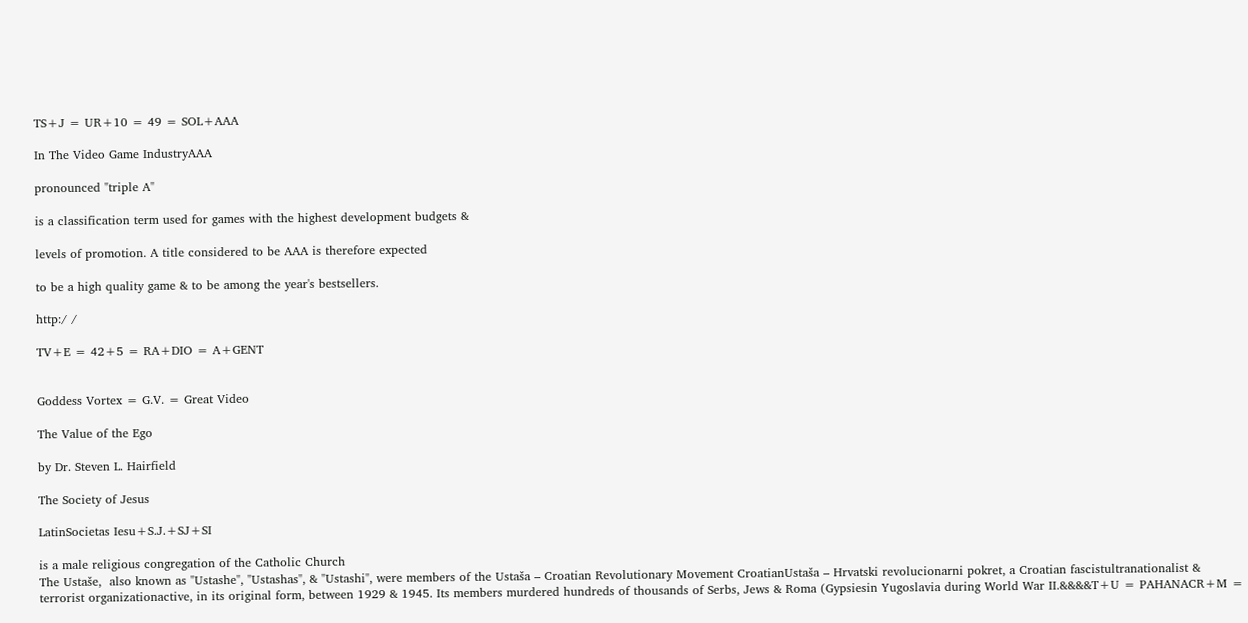TS+J = UR+10 = 49 = SOL+AAA

In The Video Game IndustryAAA

pronounced "triple A"

is a classification term used for games with the highest development budgets &

levels of promotion. A title considered to be AAA is therefore expected

to be a high quality game & to be among the year's bestsellers.

http:/ /

TV+E = 42+5 = RA+DIO = A+GENT


Goddess Vortex = G.V. = Great Video

The Value of the Ego

by Dr. Steven L. Hairfield

The Society of Jesus

LatinSocietas Iesu+S.J.+SJ+SI

is a male religious congregation of the Catholic Church
The Ustaše,  also known as "Ustashe", "Ustashas", & "Ustashi", were members of the Ustaša – Croatian Revolutionary Movement CroatianUstaša – Hrvatski revolucionarni pokret, a Croatian fascistultranationalist & terrorist organizationactive, in its original form, between 1929 & 1945. Its members murdered hundreds of thousands of Serbs, Jews & Roma (Gypsiesin Yugoslavia during World War II.&&&&T+U = PAHANACR+M =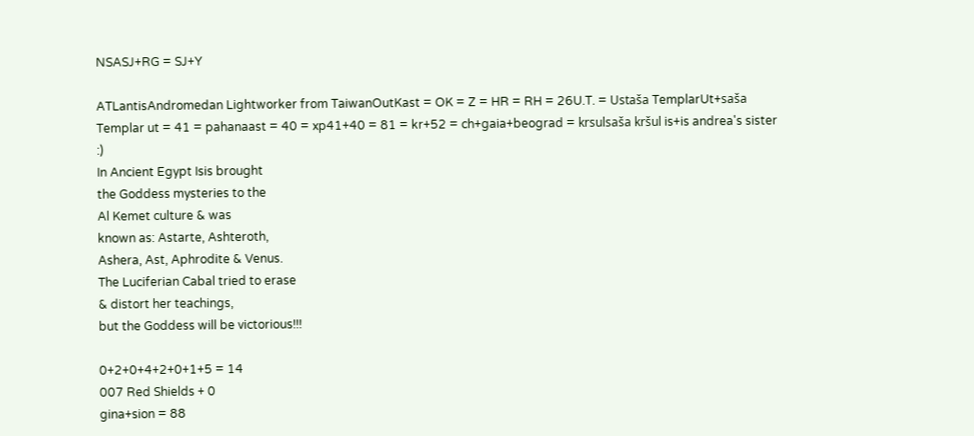NSASJ+RG = SJ+Y

ATLantisAndromedan Lightworker from TaiwanOutKast = OK = Z = HR = RH = 26U.T. = Ustaša TemplarUt+saša Templar ut = 41 = pahanaast = 40 = xp41+40 = 81 = kr+52 = ch+gaia+beograd = krsulsaša kršul is+is andrea's sister :)
In Ancient Egypt Isis brought
the Goddess mysteries to the
Al Kemet culture & was
known as: Astarte, Ashteroth,
Ashera, Ast, Aphrodite & Venus.
The Luciferian Cabal tried to erase
& distort her teachings,
but the Goddess will be victorious!!!

0+2+0+4+2+0+1+5 = 14
007 Red Shields + 0
gina+sion = 88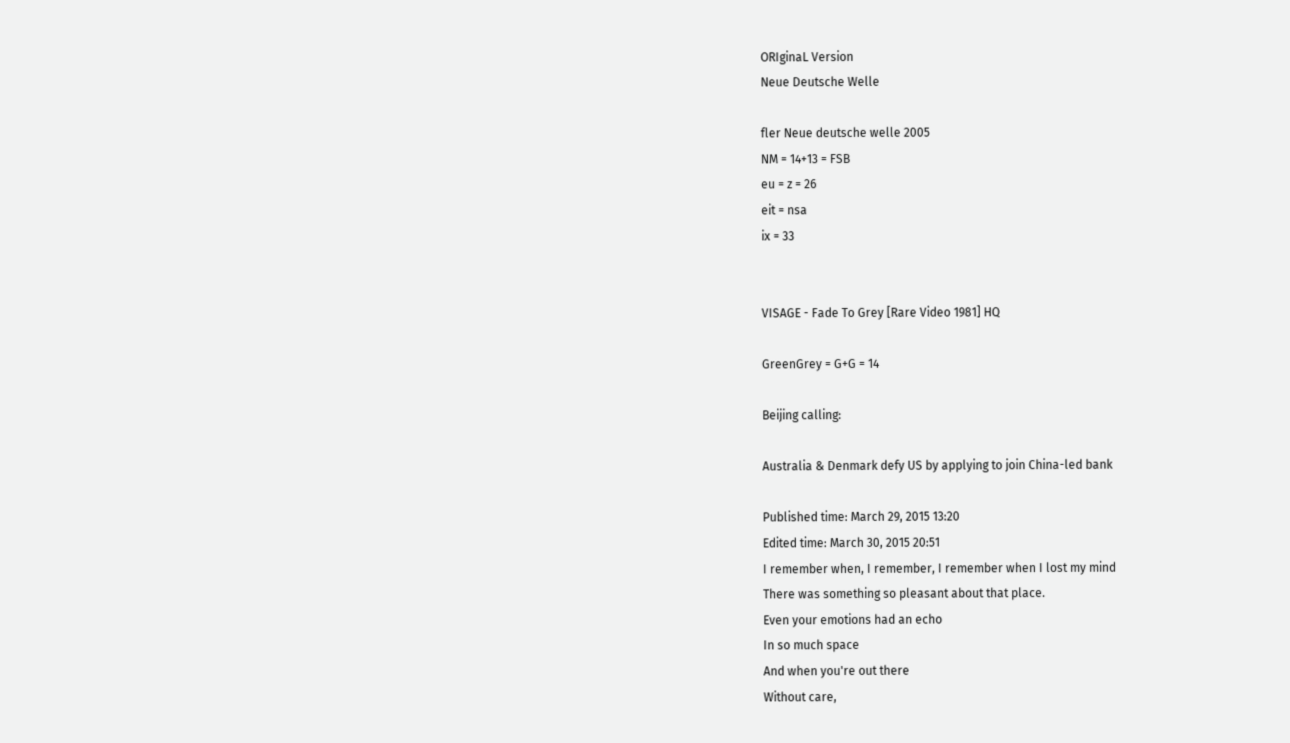ORIginaL Version
Neue Deutsche Welle

fler Neue deutsche welle 2005
NM = 14+13 = FSB
eu = z = 26
eit = nsa
ix = 33


VISAGE - Fade To Grey [Rare Video 1981] HQ

GreenGrey = G+G = 14

Beijing calling:

Australia & Denmark defy US by applying to join China-led bank

Published time: March 29, 2015 13:20
Edited time: March 30, 2015 20:51
I remember when, I remember, I remember when I lost my mind
There was something so pleasant about that place.
Even your emotions had an echo
In so much space
And when you're out there
Without care,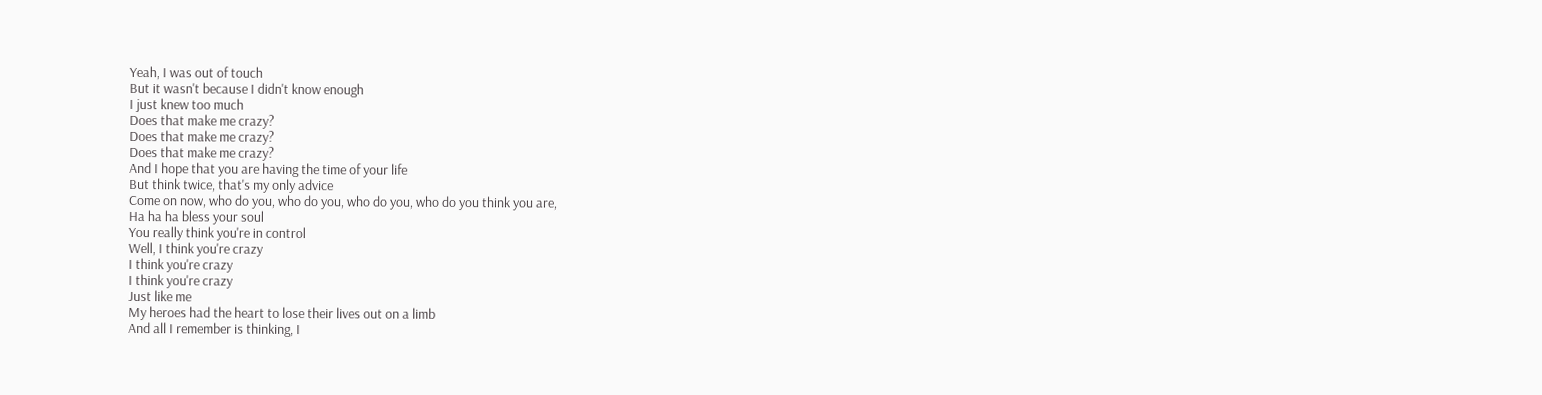Yeah, I was out of touch
But it wasn't because I didn't know enough
I just knew too much
Does that make me crazy?
Does that make me crazy?
Does that make me crazy?
And I hope that you are having the time of your life
But think twice, that's my only advice
Come on now, who do you, who do you, who do you, who do you think you are,
Ha ha ha bless your soul
You really think you're in control
Well, I think you're crazy
I think you're crazy
I think you're crazy
Just like me
My heroes had the heart to lose their lives out on a limb
And all I remember is thinking, I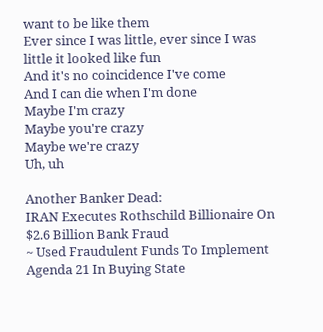want to be like them
Ever since I was little, ever since I was little it looked like fun
And it's no coincidence I've come
And I can die when I'm done
Maybe I'm crazy
Maybe you're crazy
Maybe we're crazy
Uh, uh

Another Banker Dead:
IRAN Executes Rothschild Billionaire On $2.6 Billion Bank Fraud
~ Used Fraudulent Funds To Implement Agenda 21 In Buying State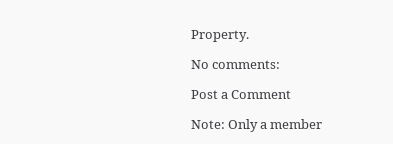Property.

No comments:

Post a Comment

Note: Only a member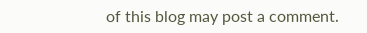of this blog may post a comment.